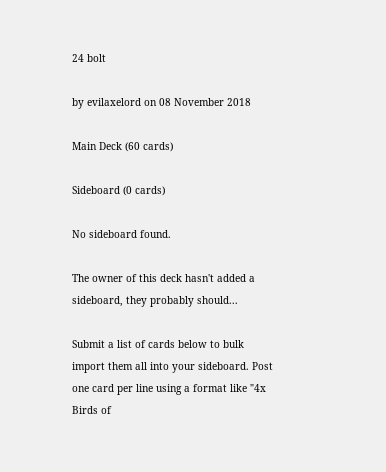24 bolt

by evilaxelord on 08 November 2018

Main Deck (60 cards)

Sideboard (0 cards)

No sideboard found.

The owner of this deck hasn't added a sideboard, they probably should...

Submit a list of cards below to bulk import them all into your sideboard. Post one card per line using a format like "4x Birds of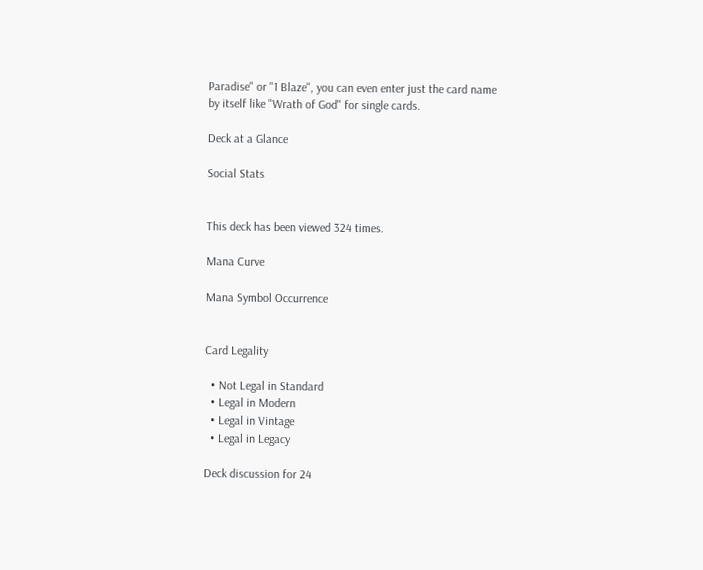Paradise" or "1 Blaze", you can even enter just the card name by itself like "Wrath of God" for single cards.

Deck at a Glance

Social Stats


This deck has been viewed 324 times.

Mana Curve

Mana Symbol Occurrence


Card Legality

  • Not Legal in Standard
  • Legal in Modern
  • Legal in Vintage
  • Legal in Legacy

Deck discussion for 24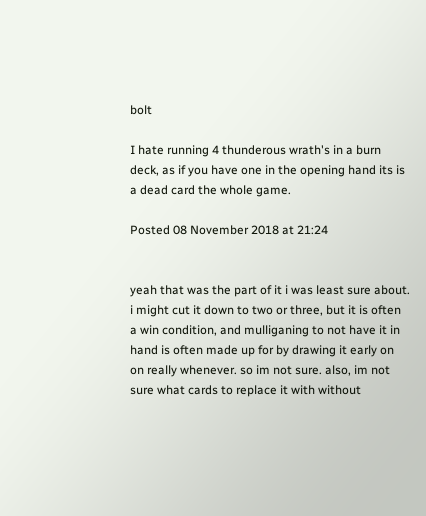bolt

I hate running 4 thunderous wrath's in a burn deck, as if you have one in the opening hand its is a dead card the whole game.

Posted 08 November 2018 at 21:24


yeah that was the part of it i was least sure about. i might cut it down to two or three, but it is often a win condition, and mulliganing to not have it in hand is often made up for by drawing it early on on really whenever. so im not sure. also, im not sure what cards to replace it with without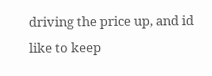driving the price up, and id like to keep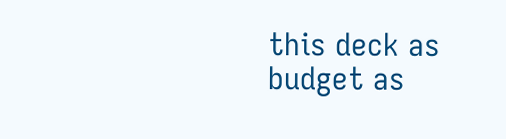this deck as budget as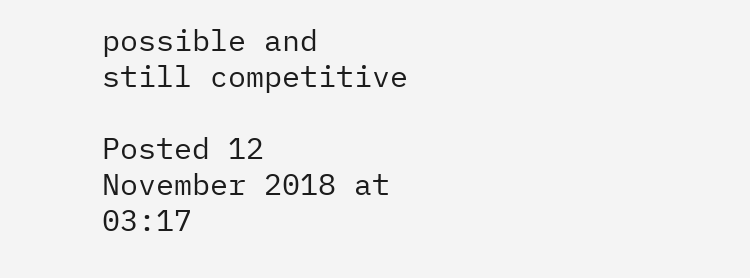possible and still competitive

Posted 12 November 2018 at 03:17